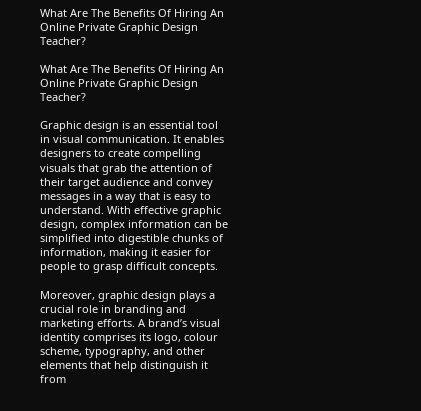What Are The Benefits Of Hiring An Online Private Graphic Design Teacher?

What Are The Benefits Of Hiring An Online Private Graphic Design Teacher?

Graphic design is an essential tool in visual communication. It enables designers to create compelling visuals that grab the attention of their target audience and convey messages in a way that is easy to understand. With effective graphic design, complex information can be simplified into digestible chunks of information, making it easier for people to grasp difficult concepts.

Moreover, graphic design plays a crucial role in branding and marketing efforts. A brand’s visual identity comprises its logo, colour scheme, typography, and other elements that help distinguish it from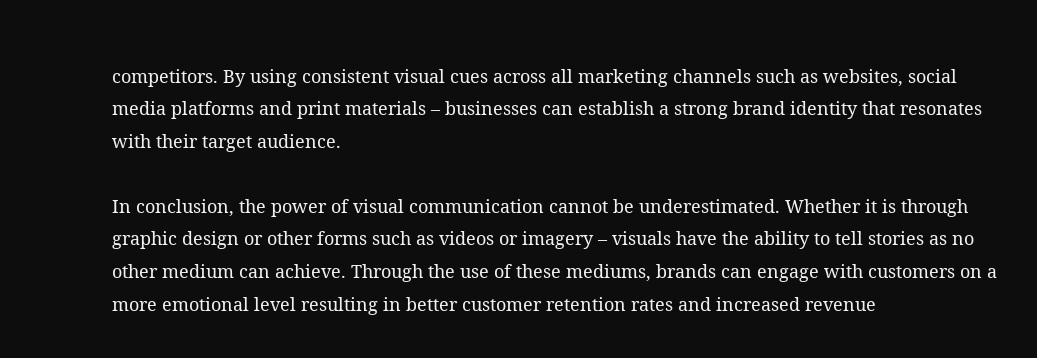competitors. By using consistent visual cues across all marketing channels such as websites, social media platforms and print materials – businesses can establish a strong brand identity that resonates with their target audience.

In conclusion, the power of visual communication cannot be underestimated. Whether it is through graphic design or other forms such as videos or imagery – visuals have the ability to tell stories as no other medium can achieve. Through the use of these mediums, brands can engage with customers on a more emotional level resulting in better customer retention rates and increased revenue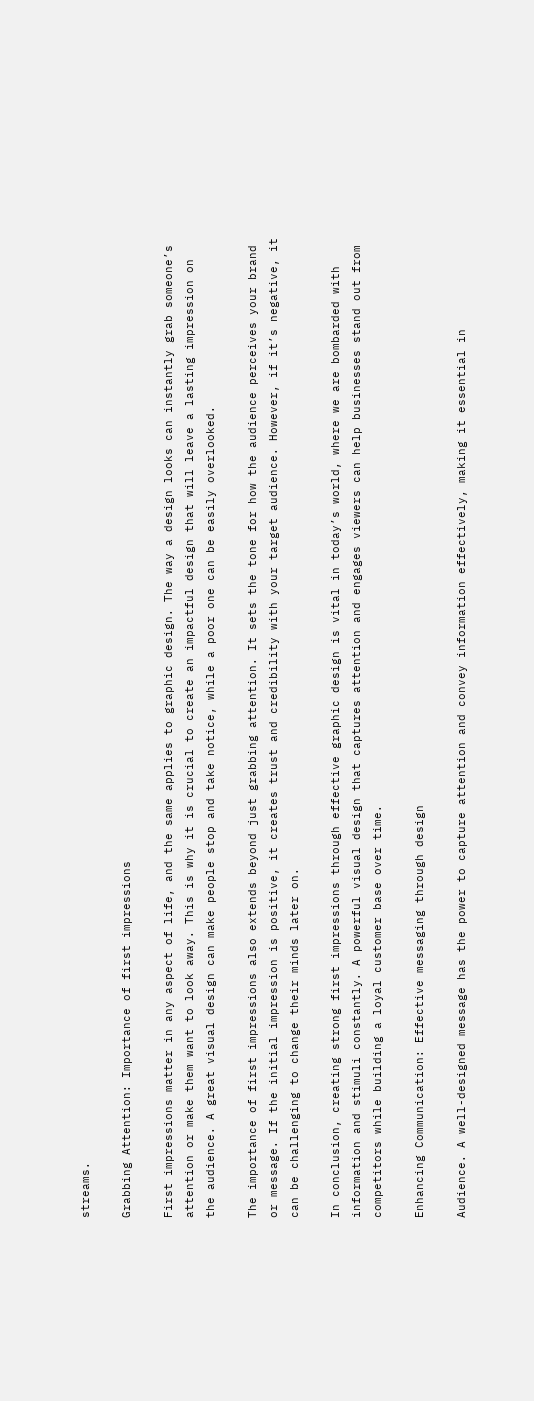streams.

Grabbing Attention: Importance of first impressions

First impressions matter in any aspect of life, and the same applies to graphic design. The way a design looks can instantly grab someone’s attention or make them want to look away. This is why it is crucial to create an impactful design that will leave a lasting impression on the audience. A great visual design can make people stop and take notice, while a poor one can be easily overlooked.

The importance of first impressions also extends beyond just grabbing attention. It sets the tone for how the audience perceives your brand or message. If the initial impression is positive, it creates trust and credibility with your target audience. However, if it’s negative, it can be challenging to change their minds later on.

In conclusion, creating strong first impressions through effective graphic design is vital in today’s world, where we are bombarded with information and stimuli constantly. A powerful visual design that captures attention and engages viewers can help businesses stand out from competitors while building a loyal customer base over time.

Enhancing Communication: Effective messaging through design

Audience. A well-designed message has the power to capture attention and convey information effectively, making it essential in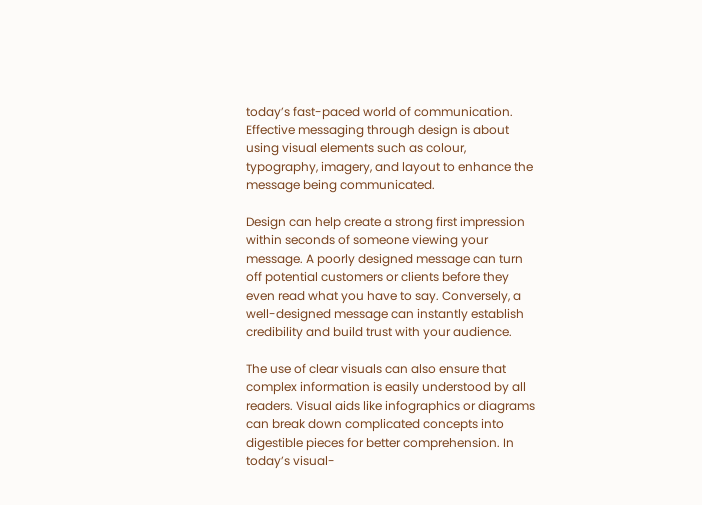today’s fast-paced world of communication. Effective messaging through design is about using visual elements such as colour, typography, imagery, and layout to enhance the message being communicated.

Design can help create a strong first impression within seconds of someone viewing your message. A poorly designed message can turn off potential customers or clients before they even read what you have to say. Conversely, a well-designed message can instantly establish credibility and build trust with your audience.

The use of clear visuals can also ensure that complex information is easily understood by all readers. Visual aids like infographics or diagrams can break down complicated concepts into digestible pieces for better comprehension. In today’s visual-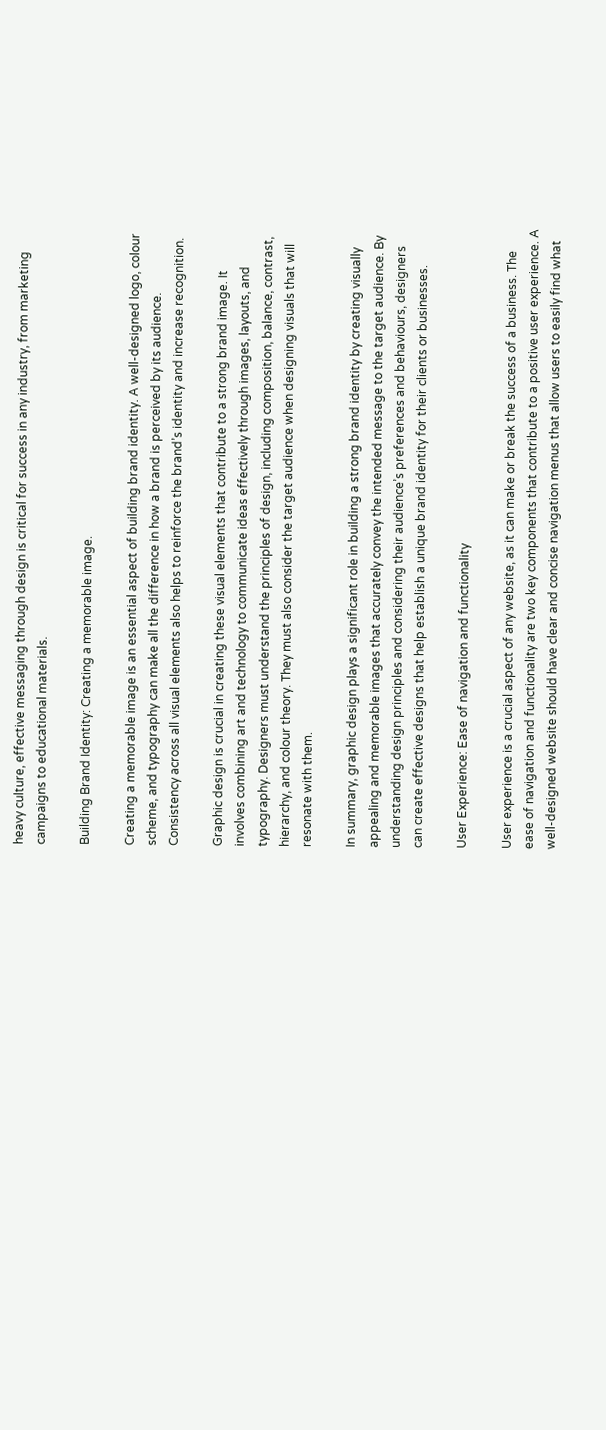heavy culture, effective messaging through design is critical for success in any industry, from marketing campaigns to educational materials.

Building Brand Identity: Creating a memorable image.

Creating a memorable image is an essential aspect of building brand identity. A well-designed logo, colour scheme, and typography can make all the difference in how a brand is perceived by its audience. Consistency across all visual elements also helps to reinforce the brand’s identity and increase recognition.

Graphic design is crucial in creating these visual elements that contribute to a strong brand image. It involves combining art and technology to communicate ideas effectively through images, layouts, and typography. Designers must understand the principles of design, including composition, balance, contrast, hierarchy, and colour theory. They must also consider the target audience when designing visuals that will resonate with them.

In summary, graphic design plays a significant role in building a strong brand identity by creating visually appealing and memorable images that accurately convey the intended message to the target audience. By understanding design principles and considering their audience’s preferences and behaviours, designers can create effective designs that help establish a unique brand identity for their clients or businesses.

User Experience: Ease of navigation and functionality

User experience is a crucial aspect of any website, as it can make or break the success of a business. The ease of navigation and functionality are two key components that contribute to a positive user experience. A well-designed website should have clear and concise navigation menus that allow users to easily find what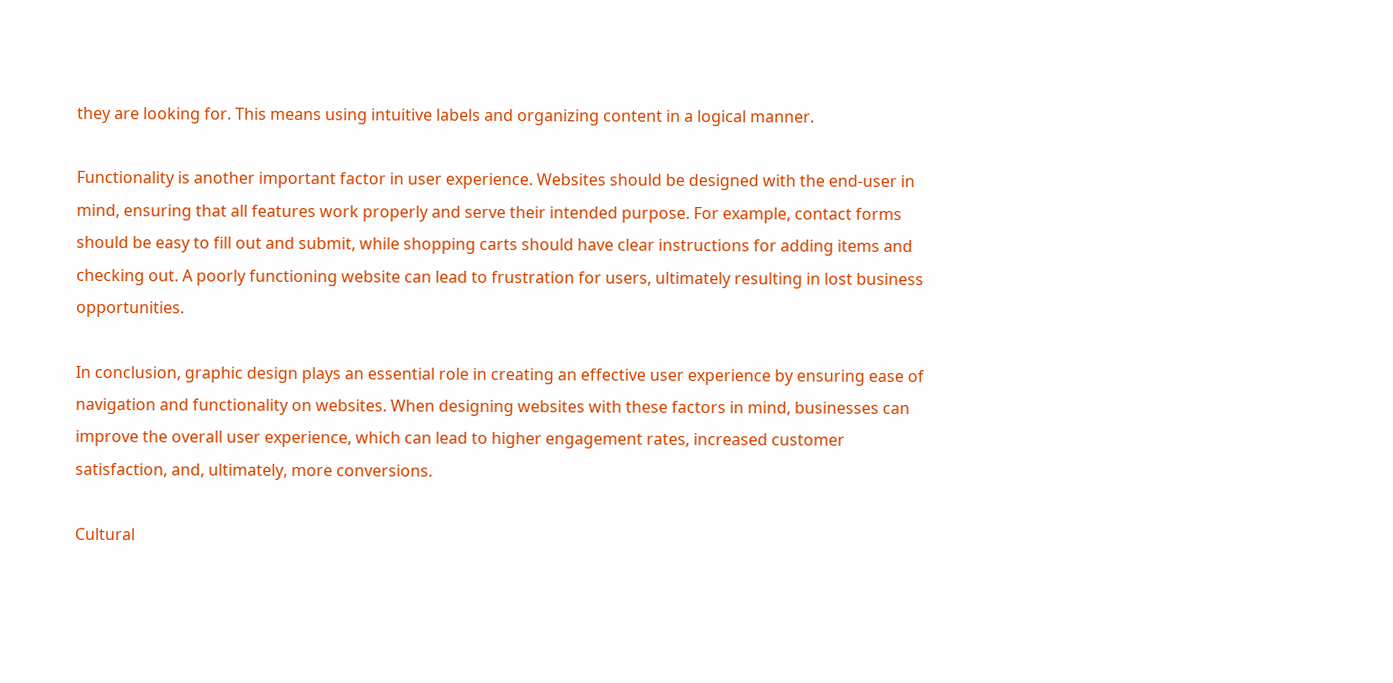they are looking for. This means using intuitive labels and organizing content in a logical manner.

Functionality is another important factor in user experience. Websites should be designed with the end-user in mind, ensuring that all features work properly and serve their intended purpose. For example, contact forms should be easy to fill out and submit, while shopping carts should have clear instructions for adding items and checking out. A poorly functioning website can lead to frustration for users, ultimately resulting in lost business opportunities.

In conclusion, graphic design plays an essential role in creating an effective user experience by ensuring ease of navigation and functionality on websites. When designing websites with these factors in mind, businesses can improve the overall user experience, which can lead to higher engagement rates, increased customer satisfaction, and, ultimately, more conversions.

Cultural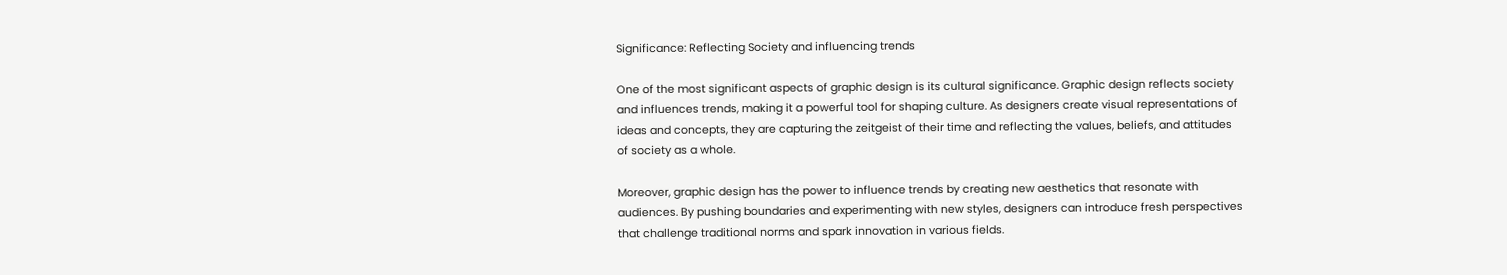Significance: Reflecting Society and influencing trends

One of the most significant aspects of graphic design is its cultural significance. Graphic design reflects society and influences trends, making it a powerful tool for shaping culture. As designers create visual representations of ideas and concepts, they are capturing the zeitgeist of their time and reflecting the values, beliefs, and attitudes of society as a whole.

Moreover, graphic design has the power to influence trends by creating new aesthetics that resonate with audiences. By pushing boundaries and experimenting with new styles, designers can introduce fresh perspectives that challenge traditional norms and spark innovation in various fields.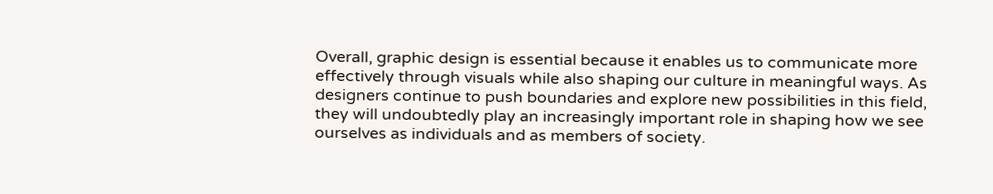Overall, graphic design is essential because it enables us to communicate more effectively through visuals while also shaping our culture in meaningful ways. As designers continue to push boundaries and explore new possibilities in this field, they will undoubtedly play an increasingly important role in shaping how we see ourselves as individuals and as members of society.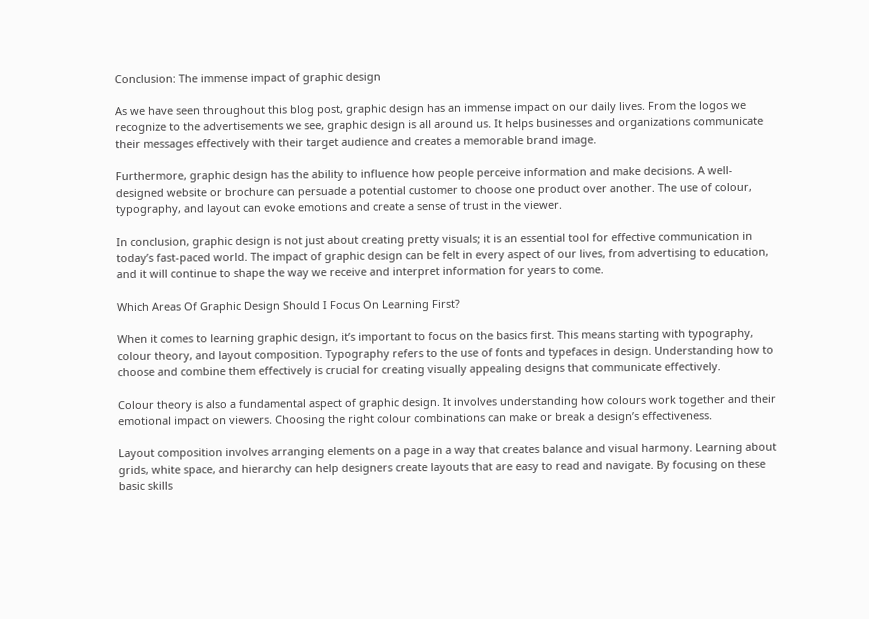Conclusion: The immense impact of graphic design

As we have seen throughout this blog post, graphic design has an immense impact on our daily lives. From the logos we recognize to the advertisements we see, graphic design is all around us. It helps businesses and organizations communicate their messages effectively with their target audience and creates a memorable brand image.

Furthermore, graphic design has the ability to influence how people perceive information and make decisions. A well-designed website or brochure can persuade a potential customer to choose one product over another. The use of colour, typography, and layout can evoke emotions and create a sense of trust in the viewer.

In conclusion, graphic design is not just about creating pretty visuals; it is an essential tool for effective communication in today’s fast-paced world. The impact of graphic design can be felt in every aspect of our lives, from advertising to education, and it will continue to shape the way we receive and interpret information for years to come.

Which Areas Of Graphic Design Should I Focus On Learning First?

When it comes to learning graphic design, it’s important to focus on the basics first. This means starting with typography, colour theory, and layout composition. Typography refers to the use of fonts and typefaces in design. Understanding how to choose and combine them effectively is crucial for creating visually appealing designs that communicate effectively.

Colour theory is also a fundamental aspect of graphic design. It involves understanding how colours work together and their emotional impact on viewers. Choosing the right colour combinations can make or break a design’s effectiveness.

Layout composition involves arranging elements on a page in a way that creates balance and visual harmony. Learning about grids, white space, and hierarchy can help designers create layouts that are easy to read and navigate. By focusing on these basic skills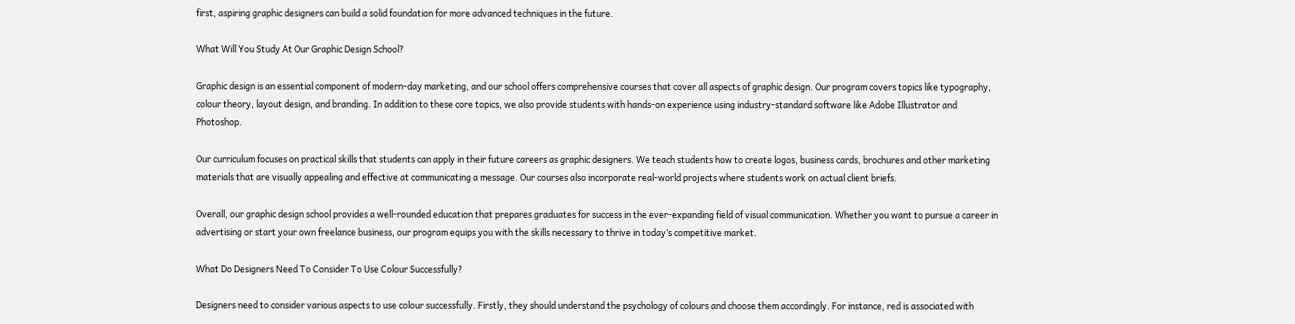first, aspiring graphic designers can build a solid foundation for more advanced techniques in the future.

What Will You Study At Our Graphic Design School?

Graphic design is an essential component of modern-day marketing, and our school offers comprehensive courses that cover all aspects of graphic design. Our program covers topics like typography, colour theory, layout design, and branding. In addition to these core topics, we also provide students with hands-on experience using industry-standard software like Adobe Illustrator and Photoshop.

Our curriculum focuses on practical skills that students can apply in their future careers as graphic designers. We teach students how to create logos, business cards, brochures and other marketing materials that are visually appealing and effective at communicating a message. Our courses also incorporate real-world projects where students work on actual client briefs.

Overall, our graphic design school provides a well-rounded education that prepares graduates for success in the ever-expanding field of visual communication. Whether you want to pursue a career in advertising or start your own freelance business, our program equips you with the skills necessary to thrive in today’s competitive market.

What Do Designers Need To Consider To Use Colour Successfully?

Designers need to consider various aspects to use colour successfully. Firstly, they should understand the psychology of colours and choose them accordingly. For instance, red is associated with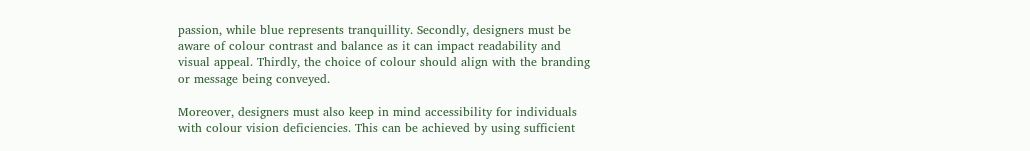passion, while blue represents tranquillity. Secondly, designers must be aware of colour contrast and balance as it can impact readability and visual appeal. Thirdly, the choice of colour should align with the branding or message being conveyed.

Moreover, designers must also keep in mind accessibility for individuals with colour vision deficiencies. This can be achieved by using sufficient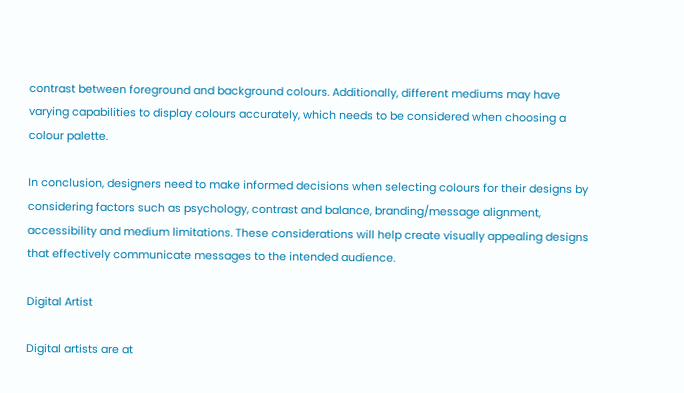contrast between foreground and background colours. Additionally, different mediums may have varying capabilities to display colours accurately, which needs to be considered when choosing a colour palette.

In conclusion, designers need to make informed decisions when selecting colours for their designs by considering factors such as psychology, contrast and balance, branding/message alignment, accessibility and medium limitations. These considerations will help create visually appealing designs that effectively communicate messages to the intended audience.

Digital Artist

Digital artists are at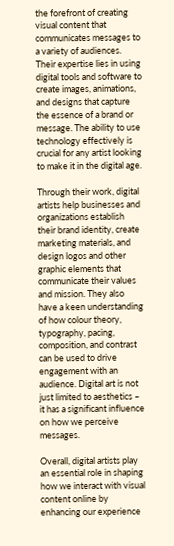the forefront of creating visual content that communicates messages to a variety of audiences. Their expertise lies in using digital tools and software to create images, animations, and designs that capture the essence of a brand or message. The ability to use technology effectively is crucial for any artist looking to make it in the digital age.

Through their work, digital artists help businesses and organizations establish their brand identity, create marketing materials, and design logos and other graphic elements that communicate their values and mission. They also have a keen understanding of how colour theory, typography, pacing, composition, and contrast can be used to drive engagement with an audience. Digital art is not just limited to aesthetics – it has a significant influence on how we perceive messages.

Overall, digital artists play an essential role in shaping how we interact with visual content online by enhancing our experience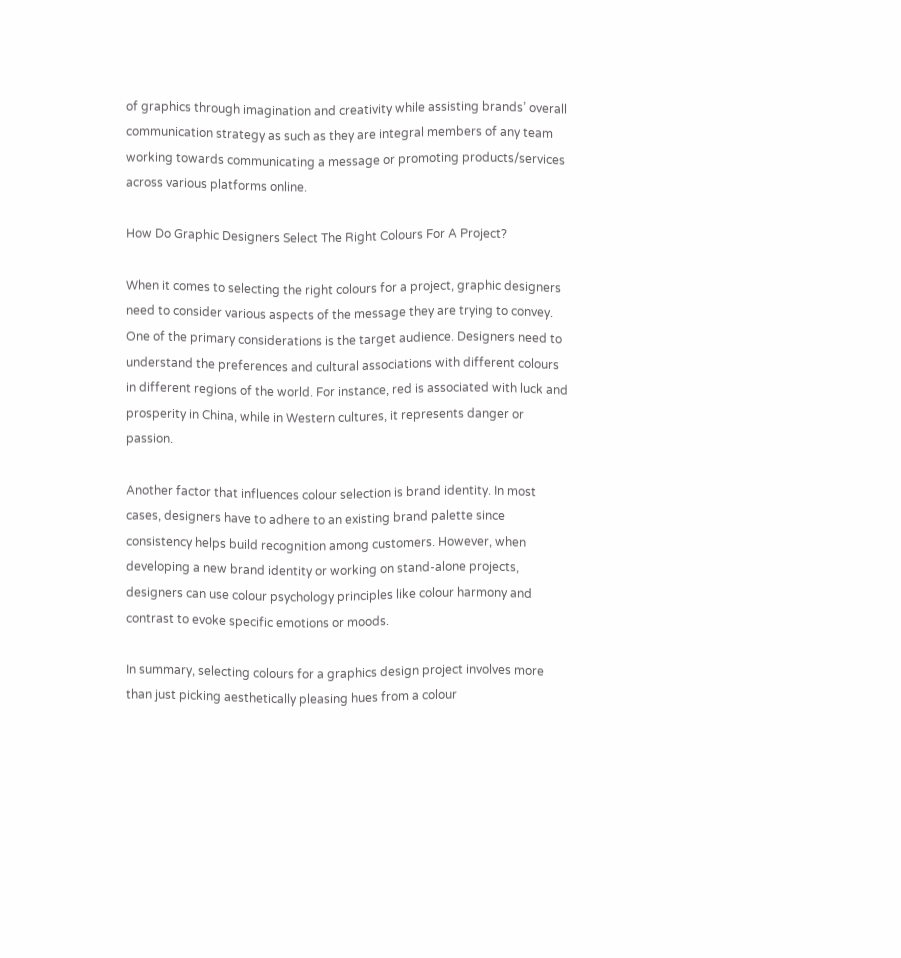of graphics through imagination and creativity while assisting brands’ overall communication strategy as such as they are integral members of any team working towards communicating a message or promoting products/services across various platforms online.

How Do Graphic Designers Select The Right Colours For A Project?

When it comes to selecting the right colours for a project, graphic designers need to consider various aspects of the message they are trying to convey. One of the primary considerations is the target audience. Designers need to understand the preferences and cultural associations with different colours in different regions of the world. For instance, red is associated with luck and prosperity in China, while in Western cultures, it represents danger or passion.

Another factor that influences colour selection is brand identity. In most cases, designers have to adhere to an existing brand palette since consistency helps build recognition among customers. However, when developing a new brand identity or working on stand-alone projects, designers can use colour psychology principles like colour harmony and contrast to evoke specific emotions or moods.

In summary, selecting colours for a graphics design project involves more than just picking aesthetically pleasing hues from a colour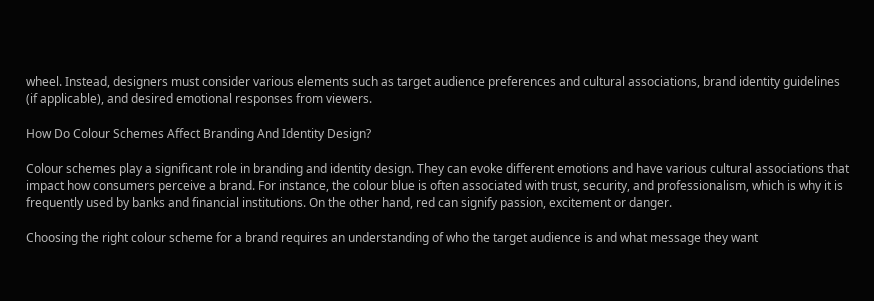wheel. Instead, designers must consider various elements such as target audience preferences and cultural associations, brand identity guidelines (if applicable), and desired emotional responses from viewers.

How Do Colour Schemes Affect Branding And Identity Design?

Colour schemes play a significant role in branding and identity design. They can evoke different emotions and have various cultural associations that impact how consumers perceive a brand. For instance, the colour blue is often associated with trust, security, and professionalism, which is why it is frequently used by banks and financial institutions. On the other hand, red can signify passion, excitement or danger.

Choosing the right colour scheme for a brand requires an understanding of who the target audience is and what message they want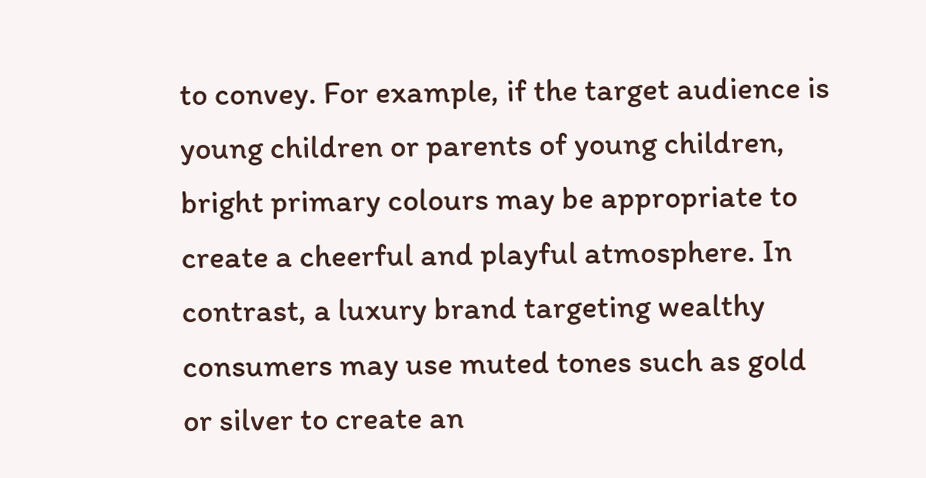to convey. For example, if the target audience is young children or parents of young children, bright primary colours may be appropriate to create a cheerful and playful atmosphere. In contrast, a luxury brand targeting wealthy consumers may use muted tones such as gold or silver to create an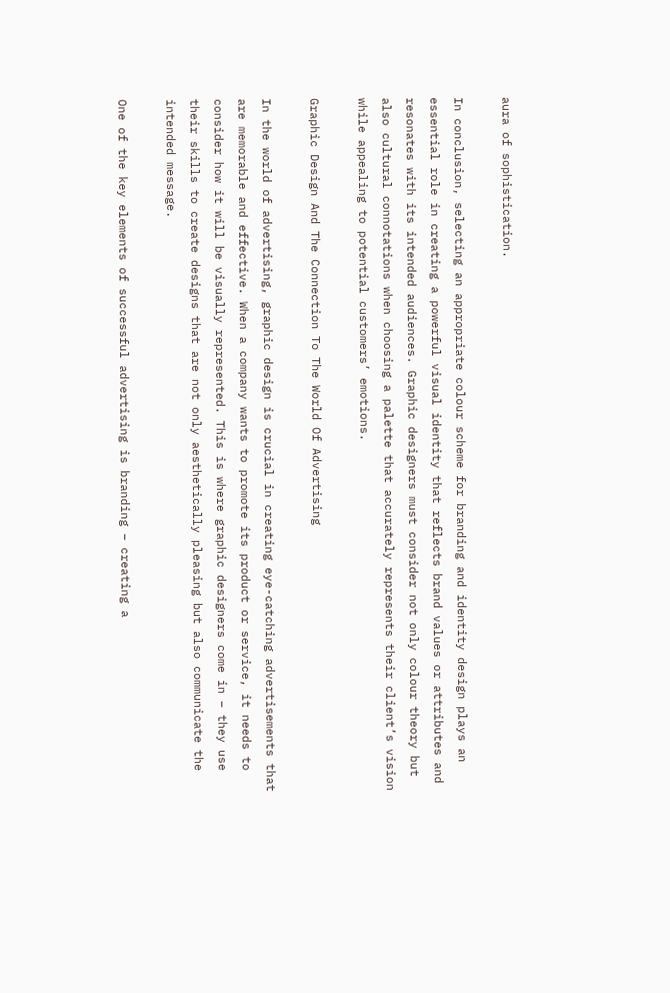aura of sophistication.

In conclusion, selecting an appropriate colour scheme for branding and identity design plays an essential role in creating a powerful visual identity that reflects brand values or attributes and resonates with its intended audiences. Graphic designers must consider not only colour theory but also cultural connotations when choosing a palette that accurately represents their client’s vision while appealing to potential customers’ emotions.

Graphic Design And The Connection To The World Of Advertising

In the world of advertising, graphic design is crucial in creating eye-catching advertisements that are memorable and effective. When a company wants to promote its product or service, it needs to consider how it will be visually represented. This is where graphic designers come in – they use their skills to create designs that are not only aesthetically pleasing but also communicate the intended message.

One of the key elements of successful advertising is branding – creating a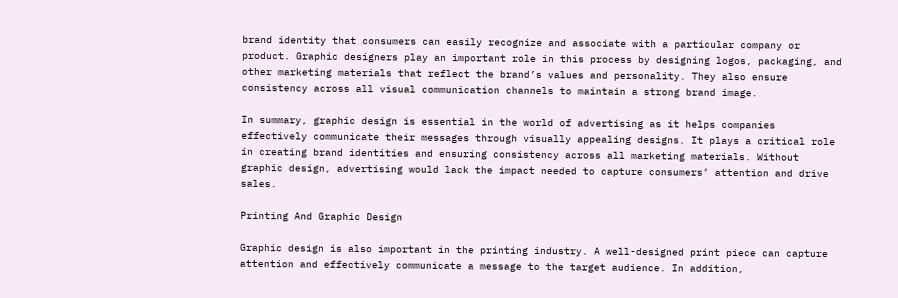brand identity that consumers can easily recognize and associate with a particular company or product. Graphic designers play an important role in this process by designing logos, packaging, and other marketing materials that reflect the brand’s values and personality. They also ensure consistency across all visual communication channels to maintain a strong brand image.

In summary, graphic design is essential in the world of advertising as it helps companies effectively communicate their messages through visually appealing designs. It plays a critical role in creating brand identities and ensuring consistency across all marketing materials. Without graphic design, advertising would lack the impact needed to capture consumers’ attention and drive sales.

Printing And Graphic Design

Graphic design is also important in the printing industry. A well-designed print piece can capture attention and effectively communicate a message to the target audience. In addition,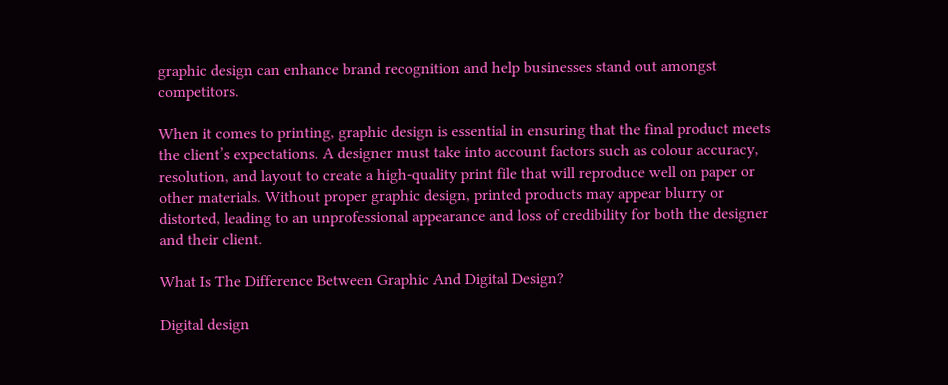graphic design can enhance brand recognition and help businesses stand out amongst competitors.

When it comes to printing, graphic design is essential in ensuring that the final product meets the client’s expectations. A designer must take into account factors such as colour accuracy, resolution, and layout to create a high-quality print file that will reproduce well on paper or other materials. Without proper graphic design, printed products may appear blurry or distorted, leading to an unprofessional appearance and loss of credibility for both the designer and their client.

What Is The Difference Between Graphic And Digital Design?

Digital design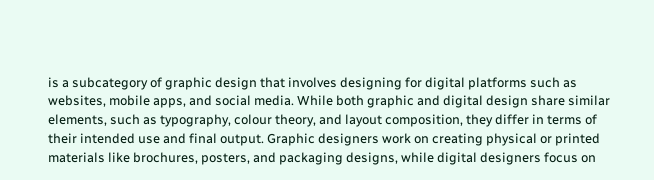is a subcategory of graphic design that involves designing for digital platforms such as websites, mobile apps, and social media. While both graphic and digital design share similar elements, such as typography, colour theory, and layout composition, they differ in terms of their intended use and final output. Graphic designers work on creating physical or printed materials like brochures, posters, and packaging designs, while digital designers focus on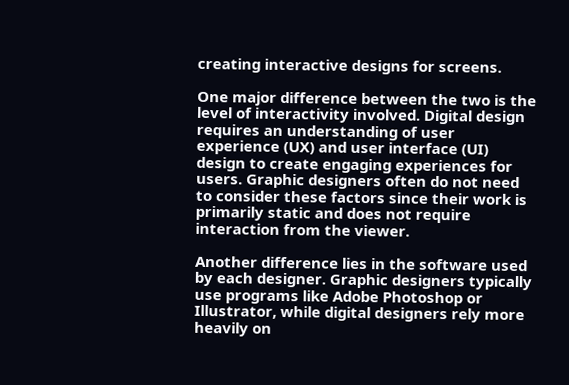creating interactive designs for screens.

One major difference between the two is the level of interactivity involved. Digital design requires an understanding of user experience (UX) and user interface (UI) design to create engaging experiences for users. Graphic designers often do not need to consider these factors since their work is primarily static and does not require interaction from the viewer.

Another difference lies in the software used by each designer. Graphic designers typically use programs like Adobe Photoshop or Illustrator, while digital designers rely more heavily on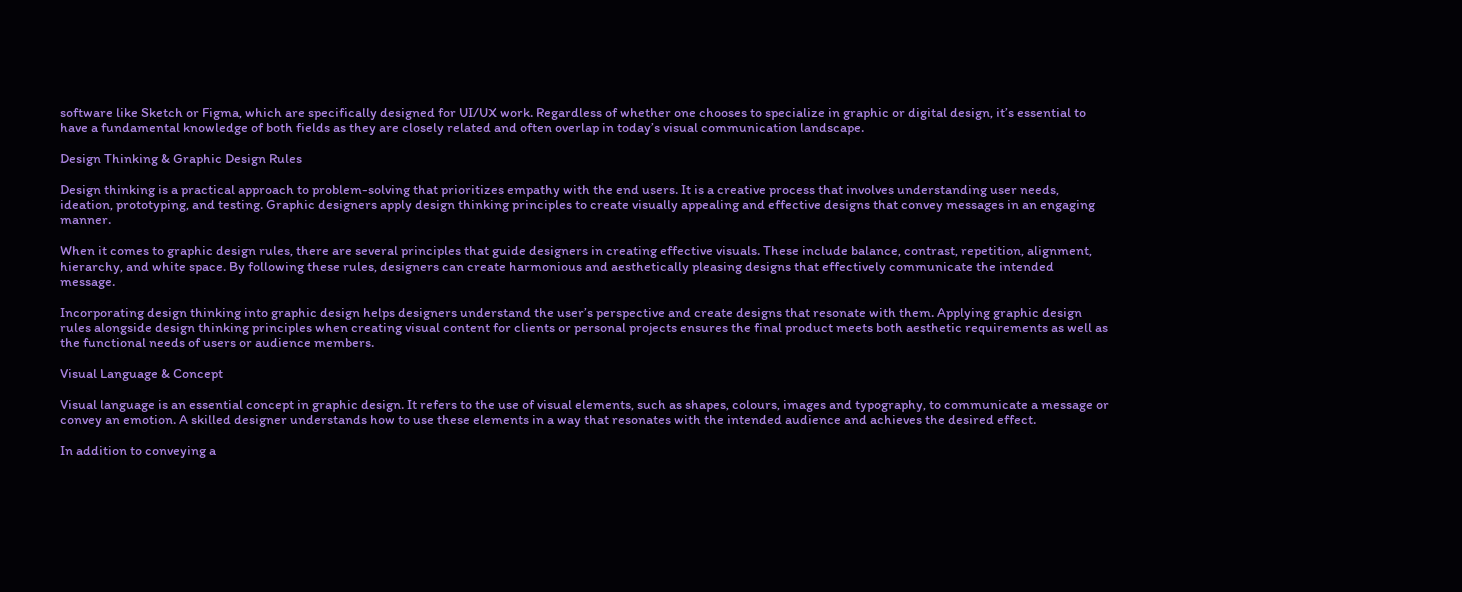software like Sketch or Figma, which are specifically designed for UI/UX work. Regardless of whether one chooses to specialize in graphic or digital design, it’s essential to have a fundamental knowledge of both fields as they are closely related and often overlap in today’s visual communication landscape.

Design Thinking & Graphic Design Rules

Design thinking is a practical approach to problem-solving that prioritizes empathy with the end users. It is a creative process that involves understanding user needs, ideation, prototyping, and testing. Graphic designers apply design thinking principles to create visually appealing and effective designs that convey messages in an engaging manner.

When it comes to graphic design rules, there are several principles that guide designers in creating effective visuals. These include balance, contrast, repetition, alignment, hierarchy, and white space. By following these rules, designers can create harmonious and aesthetically pleasing designs that effectively communicate the intended message.

Incorporating design thinking into graphic design helps designers understand the user’s perspective and create designs that resonate with them. Applying graphic design rules alongside design thinking principles when creating visual content for clients or personal projects ensures the final product meets both aesthetic requirements as well as the functional needs of users or audience members.

Visual Language & Concept

Visual language is an essential concept in graphic design. It refers to the use of visual elements, such as shapes, colours, images and typography, to communicate a message or convey an emotion. A skilled designer understands how to use these elements in a way that resonates with the intended audience and achieves the desired effect.

In addition to conveying a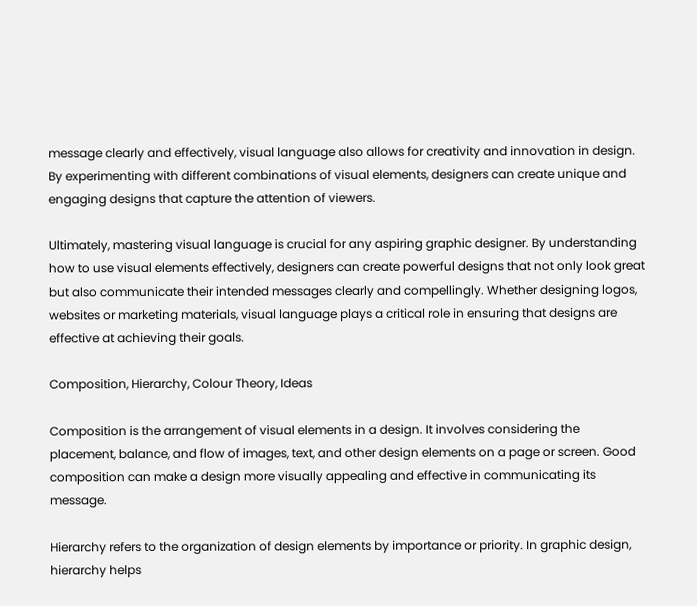message clearly and effectively, visual language also allows for creativity and innovation in design. By experimenting with different combinations of visual elements, designers can create unique and engaging designs that capture the attention of viewers.

Ultimately, mastering visual language is crucial for any aspiring graphic designer. By understanding how to use visual elements effectively, designers can create powerful designs that not only look great but also communicate their intended messages clearly and compellingly. Whether designing logos, websites or marketing materials, visual language plays a critical role in ensuring that designs are effective at achieving their goals.

Composition, Hierarchy, Colour Theory, Ideas

Composition is the arrangement of visual elements in a design. It involves considering the placement, balance, and flow of images, text, and other design elements on a page or screen. Good composition can make a design more visually appealing and effective in communicating its message.

Hierarchy refers to the organization of design elements by importance or priority. In graphic design, hierarchy helps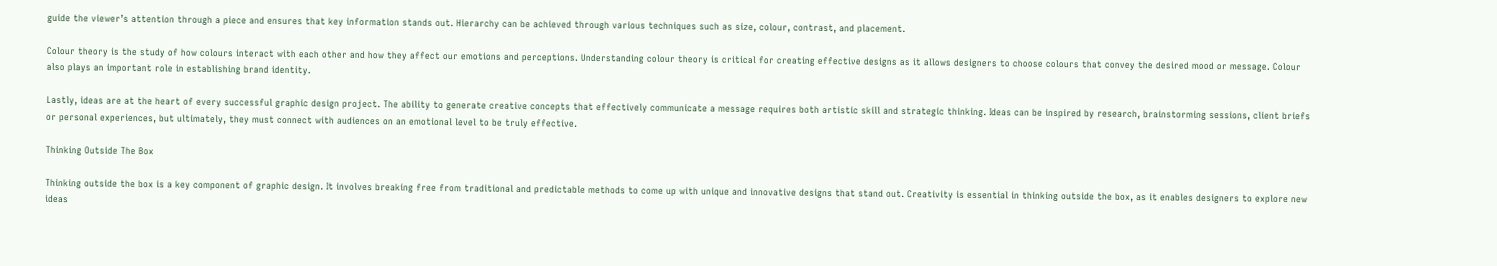guide the viewer’s attention through a piece and ensures that key information stands out. Hierarchy can be achieved through various techniques such as size, colour, contrast, and placement.

Colour theory is the study of how colours interact with each other and how they affect our emotions and perceptions. Understanding colour theory is critical for creating effective designs as it allows designers to choose colours that convey the desired mood or message. Colour also plays an important role in establishing brand identity.

Lastly, ideas are at the heart of every successful graphic design project. The ability to generate creative concepts that effectively communicate a message requires both artistic skill and strategic thinking. Ideas can be inspired by research, brainstorming sessions, client briefs or personal experiences, but ultimately, they must connect with audiences on an emotional level to be truly effective.

Thinking Outside The Box

Thinking outside the box is a key component of graphic design. It involves breaking free from traditional and predictable methods to come up with unique and innovative designs that stand out. Creativity is essential in thinking outside the box, as it enables designers to explore new ideas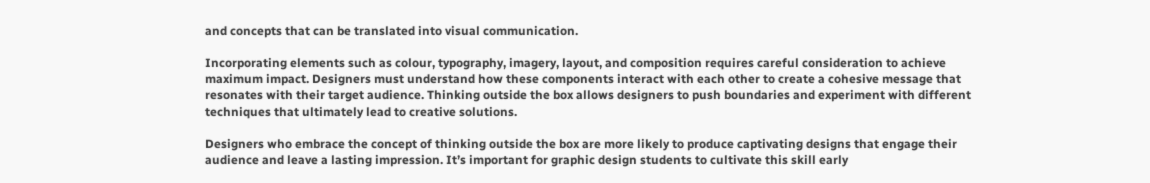and concepts that can be translated into visual communication.

Incorporating elements such as colour, typography, imagery, layout, and composition requires careful consideration to achieve maximum impact. Designers must understand how these components interact with each other to create a cohesive message that resonates with their target audience. Thinking outside the box allows designers to push boundaries and experiment with different techniques that ultimately lead to creative solutions.

Designers who embrace the concept of thinking outside the box are more likely to produce captivating designs that engage their audience and leave a lasting impression. It’s important for graphic design students to cultivate this skill early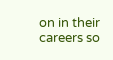on in their careers so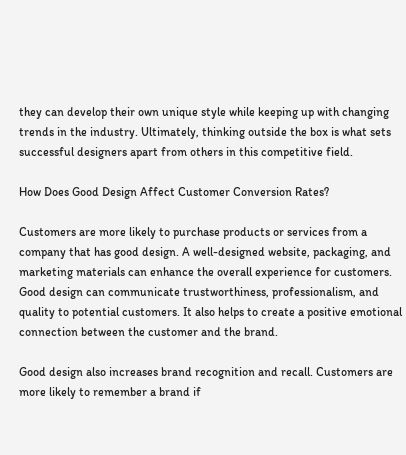they can develop their own unique style while keeping up with changing trends in the industry. Ultimately, thinking outside the box is what sets successful designers apart from others in this competitive field.

How Does Good Design Affect Customer Conversion Rates?

Customers are more likely to purchase products or services from a company that has good design. A well-designed website, packaging, and marketing materials can enhance the overall experience for customers. Good design can communicate trustworthiness, professionalism, and quality to potential customers. It also helps to create a positive emotional connection between the customer and the brand.

Good design also increases brand recognition and recall. Customers are more likely to remember a brand if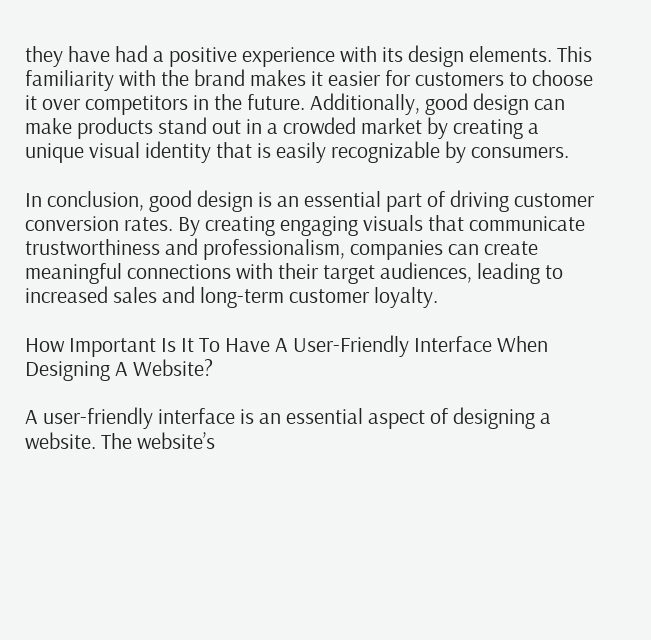they have had a positive experience with its design elements. This familiarity with the brand makes it easier for customers to choose it over competitors in the future. Additionally, good design can make products stand out in a crowded market by creating a unique visual identity that is easily recognizable by consumers.

In conclusion, good design is an essential part of driving customer conversion rates. By creating engaging visuals that communicate trustworthiness and professionalism, companies can create meaningful connections with their target audiences, leading to increased sales and long-term customer loyalty.

How Important Is It To Have A User-Friendly Interface When Designing A Website?

A user-friendly interface is an essential aspect of designing a website. The website’s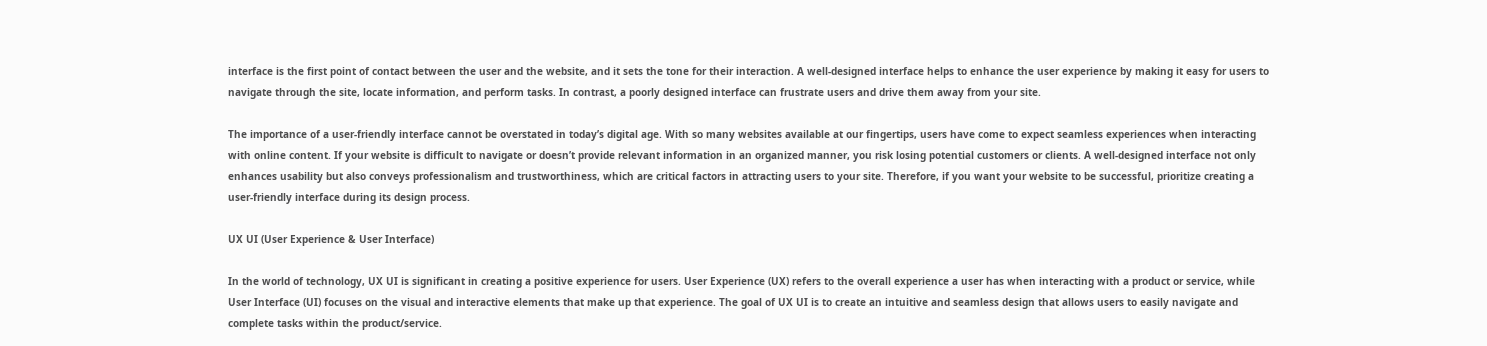interface is the first point of contact between the user and the website, and it sets the tone for their interaction. A well-designed interface helps to enhance the user experience by making it easy for users to navigate through the site, locate information, and perform tasks. In contrast, a poorly designed interface can frustrate users and drive them away from your site.

The importance of a user-friendly interface cannot be overstated in today’s digital age. With so many websites available at our fingertips, users have come to expect seamless experiences when interacting with online content. If your website is difficult to navigate or doesn’t provide relevant information in an organized manner, you risk losing potential customers or clients. A well-designed interface not only enhances usability but also conveys professionalism and trustworthiness, which are critical factors in attracting users to your site. Therefore, if you want your website to be successful, prioritize creating a user-friendly interface during its design process.

UX UI (User Experience & User Interface)

In the world of technology, UX UI is significant in creating a positive experience for users. User Experience (UX) refers to the overall experience a user has when interacting with a product or service, while User Interface (UI) focuses on the visual and interactive elements that make up that experience. The goal of UX UI is to create an intuitive and seamless design that allows users to easily navigate and complete tasks within the product/service.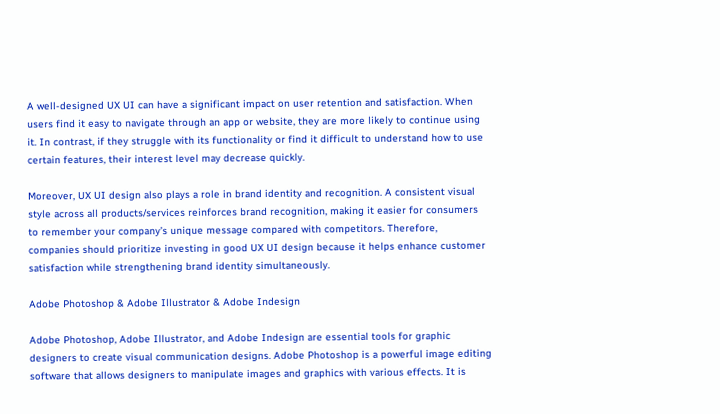A well-designed UX UI can have a significant impact on user retention and satisfaction. When users find it easy to navigate through an app or website, they are more likely to continue using it. In contrast, if they struggle with its functionality or find it difficult to understand how to use certain features, their interest level may decrease quickly.

Moreover, UX UI design also plays a role in brand identity and recognition. A consistent visual style across all products/services reinforces brand recognition, making it easier for consumers to remember your company’s unique message compared with competitors. Therefore, companies should prioritize investing in good UX UI design because it helps enhance customer satisfaction while strengthening brand identity simultaneously.

Adobe Photoshop & Adobe Illustrator & Adobe Indesign

Adobe Photoshop, Adobe Illustrator, and Adobe Indesign are essential tools for graphic designers to create visual communication designs. Adobe Photoshop is a powerful image editing software that allows designers to manipulate images and graphics with various effects. It is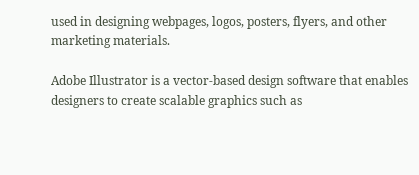used in designing webpages, logos, posters, flyers, and other marketing materials.

Adobe Illustrator is a vector-based design software that enables designers to create scalable graphics such as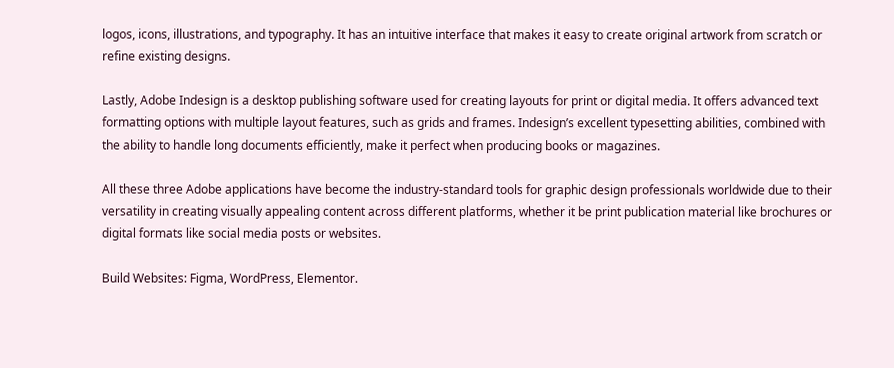logos, icons, illustrations, and typography. It has an intuitive interface that makes it easy to create original artwork from scratch or refine existing designs.

Lastly, Adobe Indesign is a desktop publishing software used for creating layouts for print or digital media. It offers advanced text formatting options with multiple layout features, such as grids and frames. Indesign’s excellent typesetting abilities, combined with the ability to handle long documents efficiently, make it perfect when producing books or magazines.

All these three Adobe applications have become the industry-standard tools for graphic design professionals worldwide due to their versatility in creating visually appealing content across different platforms, whether it be print publication material like brochures or digital formats like social media posts or websites.

Build Websites: Figma, WordPress, Elementor.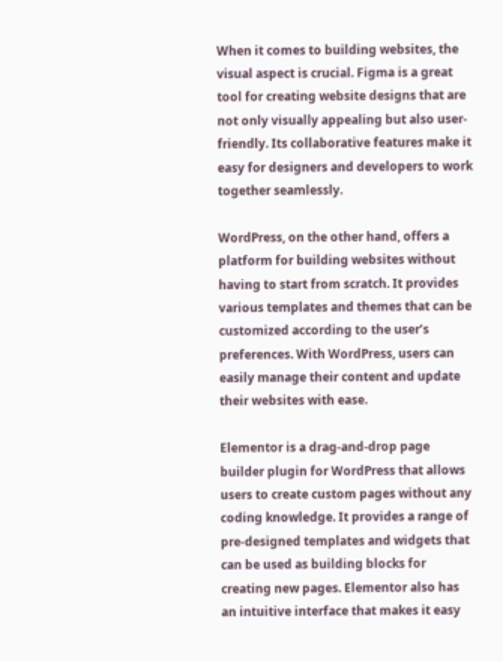When it comes to building websites, the visual aspect is crucial. Figma is a great tool for creating website designs that are not only visually appealing but also user-friendly. Its collaborative features make it easy for designers and developers to work together seamlessly.

WordPress, on the other hand, offers a platform for building websites without having to start from scratch. It provides various templates and themes that can be customized according to the user’s preferences. With WordPress, users can easily manage their content and update their websites with ease.

Elementor is a drag-and-drop page builder plugin for WordPress that allows users to create custom pages without any coding knowledge. It provides a range of pre-designed templates and widgets that can be used as building blocks for creating new pages. Elementor also has an intuitive interface that makes it easy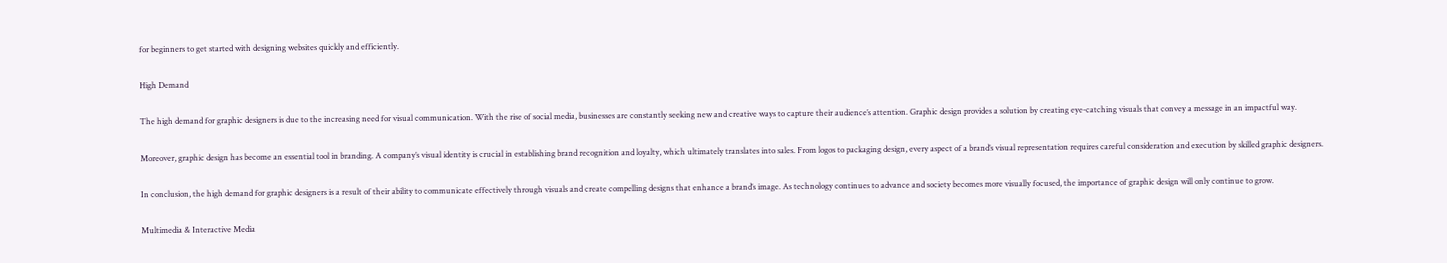for beginners to get started with designing websites quickly and efficiently.

High Demand

The high demand for graphic designers is due to the increasing need for visual communication. With the rise of social media, businesses are constantly seeking new and creative ways to capture their audience’s attention. Graphic design provides a solution by creating eye-catching visuals that convey a message in an impactful way.

Moreover, graphic design has become an essential tool in branding. A company’s visual identity is crucial in establishing brand recognition and loyalty, which ultimately translates into sales. From logos to packaging design, every aspect of a brand’s visual representation requires careful consideration and execution by skilled graphic designers.

In conclusion, the high demand for graphic designers is a result of their ability to communicate effectively through visuals and create compelling designs that enhance a brand’s image. As technology continues to advance and society becomes more visually focused, the importance of graphic design will only continue to grow.

Multimedia & Interactive Media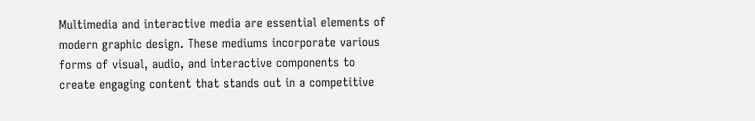Multimedia and interactive media are essential elements of modern graphic design. These mediums incorporate various forms of visual, audio, and interactive components to create engaging content that stands out in a competitive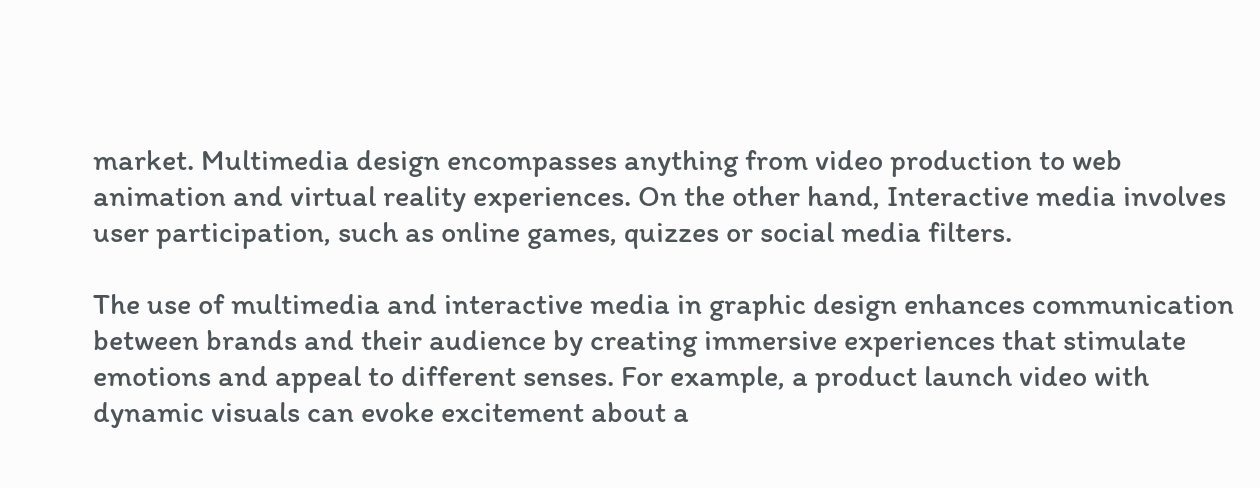market. Multimedia design encompasses anything from video production to web animation and virtual reality experiences. On the other hand, Interactive media involves user participation, such as online games, quizzes or social media filters.

The use of multimedia and interactive media in graphic design enhances communication between brands and their audience by creating immersive experiences that stimulate emotions and appeal to different senses. For example, a product launch video with dynamic visuals can evoke excitement about a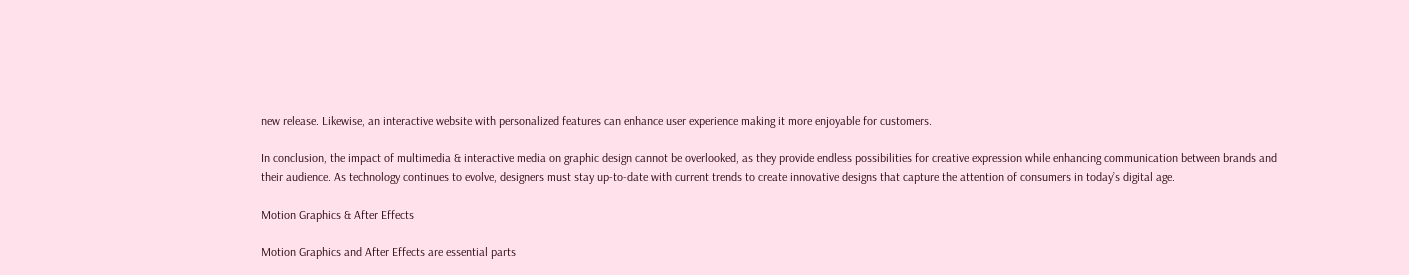new release. Likewise, an interactive website with personalized features can enhance user experience making it more enjoyable for customers.

In conclusion, the impact of multimedia & interactive media on graphic design cannot be overlooked, as they provide endless possibilities for creative expression while enhancing communication between brands and their audience. As technology continues to evolve, designers must stay up-to-date with current trends to create innovative designs that capture the attention of consumers in today’s digital age.

Motion Graphics & After Effects

Motion Graphics and After Effects are essential parts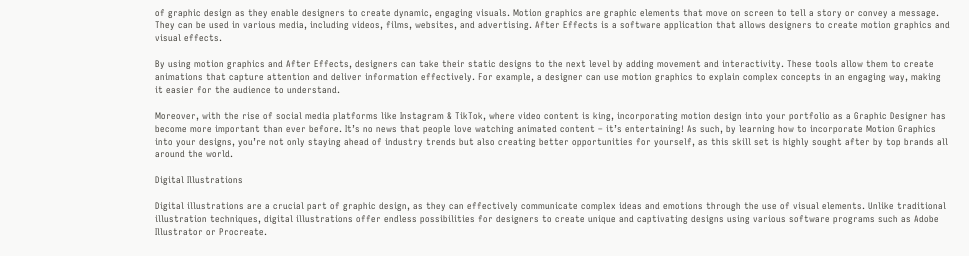of graphic design as they enable designers to create dynamic, engaging visuals. Motion graphics are graphic elements that move on screen to tell a story or convey a message. They can be used in various media, including videos, films, websites, and advertising. After Effects is a software application that allows designers to create motion graphics and visual effects.

By using motion graphics and After Effects, designers can take their static designs to the next level by adding movement and interactivity. These tools allow them to create animations that capture attention and deliver information effectively. For example, a designer can use motion graphics to explain complex concepts in an engaging way, making it easier for the audience to understand.

Moreover, with the rise of social media platforms like Instagram & TikTok, where video content is king, incorporating motion design into your portfolio as a Graphic Designer has become more important than ever before. It’s no news that people love watching animated content – it’s entertaining! As such, by learning how to incorporate Motion Graphics into your designs, you’re not only staying ahead of industry trends but also creating better opportunities for yourself, as this skill set is highly sought after by top brands all around the world.

Digital Illustrations

Digital illustrations are a crucial part of graphic design, as they can effectively communicate complex ideas and emotions through the use of visual elements. Unlike traditional illustration techniques, digital illustrations offer endless possibilities for designers to create unique and captivating designs using various software programs such as Adobe Illustrator or Procreate.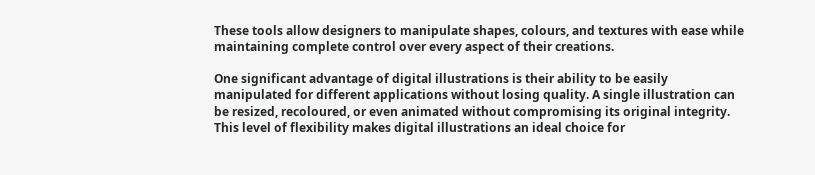These tools allow designers to manipulate shapes, colours, and textures with ease while maintaining complete control over every aspect of their creations.

One significant advantage of digital illustrations is their ability to be easily manipulated for different applications without losing quality. A single illustration can be resized, recoloured, or even animated without compromising its original integrity. This level of flexibility makes digital illustrations an ideal choice for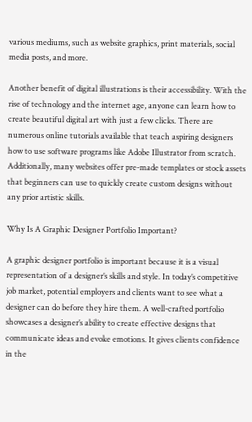various mediums, such as website graphics, print materials, social media posts, and more.

Another benefit of digital illustrations is their accessibility. With the rise of technology and the internet age, anyone can learn how to create beautiful digital art with just a few clicks. There are numerous online tutorials available that teach aspiring designers how to use software programs like Adobe Illustrator from scratch. Additionally, many websites offer pre-made templates or stock assets that beginners can use to quickly create custom designs without any prior artistic skills.

Why Is A Graphic Designer Portfolio Important?

A graphic designer portfolio is important because it is a visual representation of a designer’s skills and style. In today’s competitive job market, potential employers and clients want to see what a designer can do before they hire them. A well-crafted portfolio showcases a designer’s ability to create effective designs that communicate ideas and evoke emotions. It gives clients confidence in the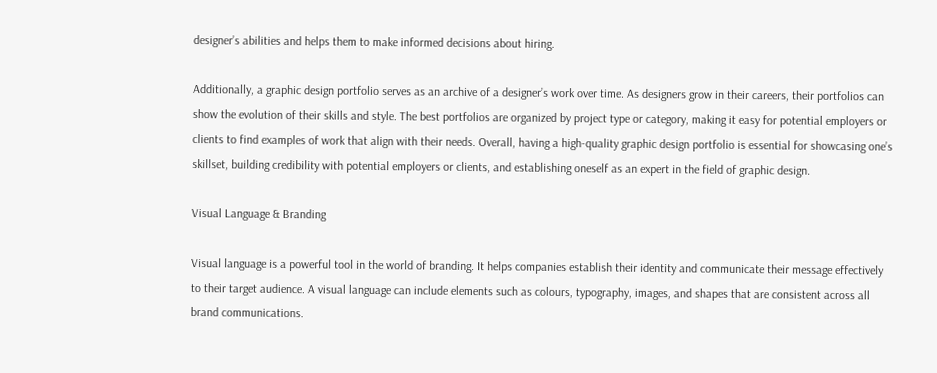designer’s abilities and helps them to make informed decisions about hiring.

Additionally, a graphic design portfolio serves as an archive of a designer’s work over time. As designers grow in their careers, their portfolios can show the evolution of their skills and style. The best portfolios are organized by project type or category, making it easy for potential employers or clients to find examples of work that align with their needs. Overall, having a high-quality graphic design portfolio is essential for showcasing one’s skillset, building credibility with potential employers or clients, and establishing oneself as an expert in the field of graphic design.

Visual Language & Branding

Visual language is a powerful tool in the world of branding. It helps companies establish their identity and communicate their message effectively to their target audience. A visual language can include elements such as colours, typography, images, and shapes that are consistent across all brand communications.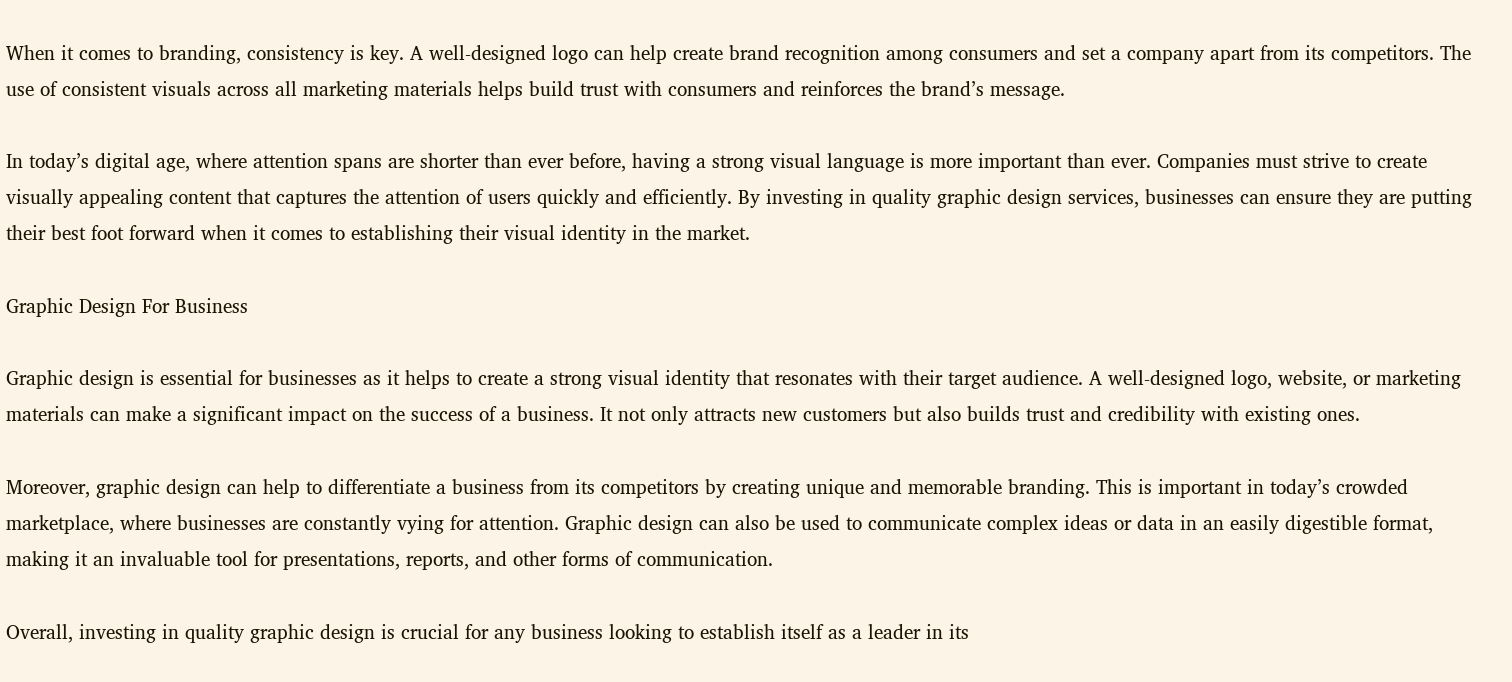When it comes to branding, consistency is key. A well-designed logo can help create brand recognition among consumers and set a company apart from its competitors. The use of consistent visuals across all marketing materials helps build trust with consumers and reinforces the brand’s message.

In today’s digital age, where attention spans are shorter than ever before, having a strong visual language is more important than ever. Companies must strive to create visually appealing content that captures the attention of users quickly and efficiently. By investing in quality graphic design services, businesses can ensure they are putting their best foot forward when it comes to establishing their visual identity in the market.

Graphic Design For Business

Graphic design is essential for businesses as it helps to create a strong visual identity that resonates with their target audience. A well-designed logo, website, or marketing materials can make a significant impact on the success of a business. It not only attracts new customers but also builds trust and credibility with existing ones.

Moreover, graphic design can help to differentiate a business from its competitors by creating unique and memorable branding. This is important in today’s crowded marketplace, where businesses are constantly vying for attention. Graphic design can also be used to communicate complex ideas or data in an easily digestible format, making it an invaluable tool for presentations, reports, and other forms of communication.

Overall, investing in quality graphic design is crucial for any business looking to establish itself as a leader in its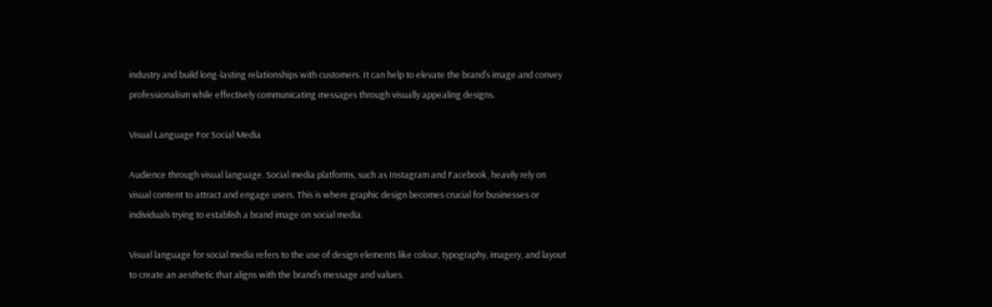industry and build long-lasting relationships with customers. It can help to elevate the brand’s image and convey professionalism while effectively communicating messages through visually appealing designs.

Visual Language For Social Media

Audience through visual language. Social media platforms, such as Instagram and Facebook, heavily rely on visual content to attract and engage users. This is where graphic design becomes crucial for businesses or individuals trying to establish a brand image on social media.

Visual language for social media refers to the use of design elements like colour, typography, imagery, and layout to create an aesthetic that aligns with the brand’s message and values.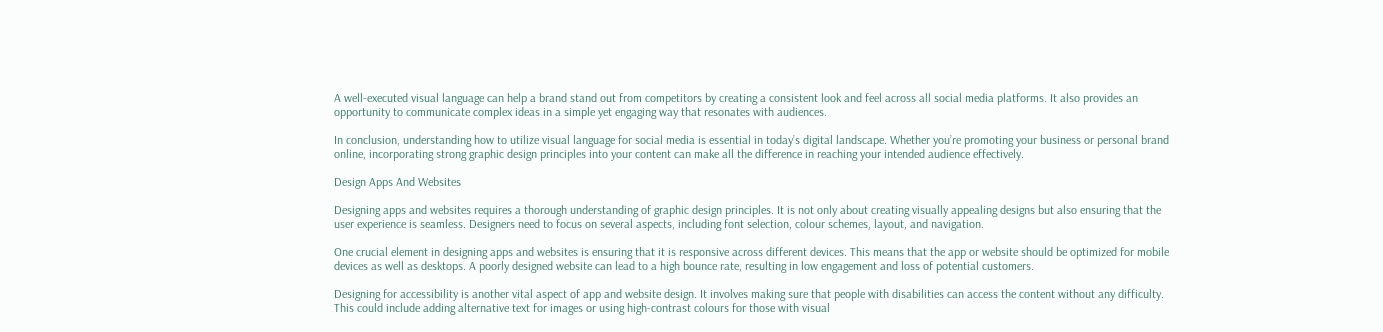A well-executed visual language can help a brand stand out from competitors by creating a consistent look and feel across all social media platforms. It also provides an opportunity to communicate complex ideas in a simple yet engaging way that resonates with audiences.

In conclusion, understanding how to utilize visual language for social media is essential in today’s digital landscape. Whether you’re promoting your business or personal brand online, incorporating strong graphic design principles into your content can make all the difference in reaching your intended audience effectively.

Design Apps And Websites

Designing apps and websites requires a thorough understanding of graphic design principles. It is not only about creating visually appealing designs but also ensuring that the user experience is seamless. Designers need to focus on several aspects, including font selection, colour schemes, layout, and navigation.

One crucial element in designing apps and websites is ensuring that it is responsive across different devices. This means that the app or website should be optimized for mobile devices as well as desktops. A poorly designed website can lead to a high bounce rate, resulting in low engagement and loss of potential customers.

Designing for accessibility is another vital aspect of app and website design. It involves making sure that people with disabilities can access the content without any difficulty. This could include adding alternative text for images or using high-contrast colours for those with visual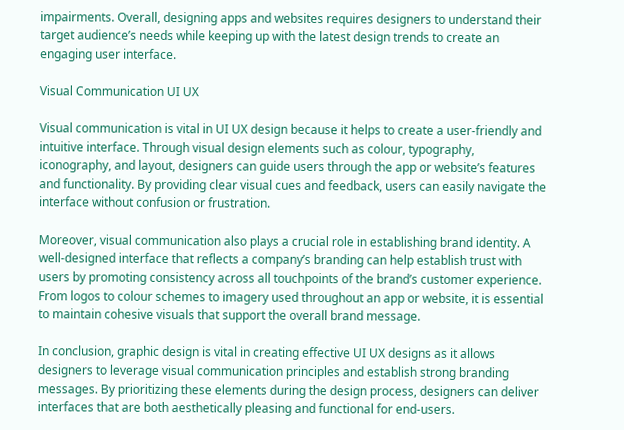impairments. Overall, designing apps and websites requires designers to understand their target audience’s needs while keeping up with the latest design trends to create an engaging user interface.

Visual Communication UI UX

Visual communication is vital in UI UX design because it helps to create a user-friendly and intuitive interface. Through visual design elements such as colour, typography, iconography, and layout, designers can guide users through the app or website’s features and functionality. By providing clear visual cues and feedback, users can easily navigate the interface without confusion or frustration.

Moreover, visual communication also plays a crucial role in establishing brand identity. A well-designed interface that reflects a company’s branding can help establish trust with users by promoting consistency across all touchpoints of the brand’s customer experience. From logos to colour schemes to imagery used throughout an app or website, it is essential to maintain cohesive visuals that support the overall brand message.

In conclusion, graphic design is vital in creating effective UI UX designs as it allows designers to leverage visual communication principles and establish strong branding messages. By prioritizing these elements during the design process, designers can deliver interfaces that are both aesthetically pleasing and functional for end-users.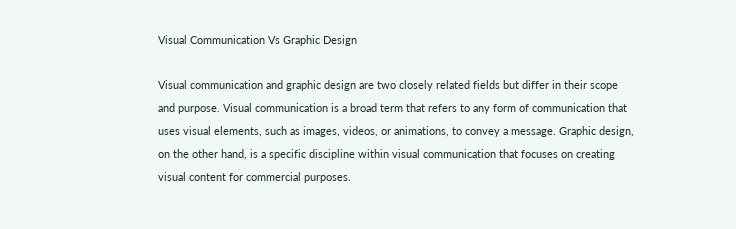Visual Communication Vs Graphic Design

Visual communication and graphic design are two closely related fields but differ in their scope and purpose. Visual communication is a broad term that refers to any form of communication that uses visual elements, such as images, videos, or animations, to convey a message. Graphic design, on the other hand, is a specific discipline within visual communication that focuses on creating visual content for commercial purposes.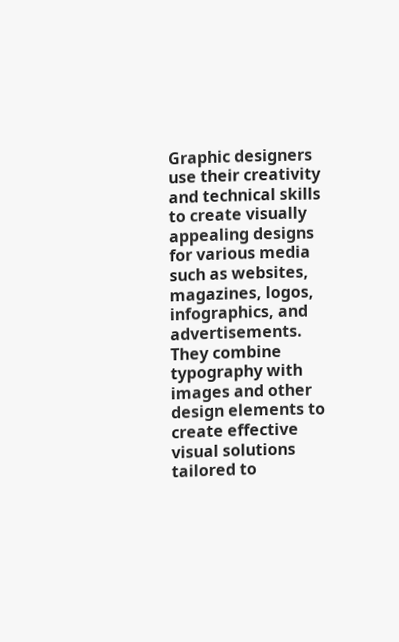Graphic designers use their creativity and technical skills to create visually appealing designs for various media such as websites, magazines, logos, infographics, and advertisements. They combine typography with images and other design elements to create effective visual solutions tailored to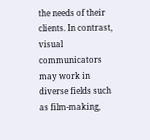the needs of their clients. In contrast, visual communicators may work in diverse fields such as film-making,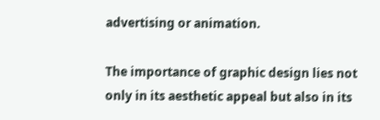advertising or animation.

The importance of graphic design lies not only in its aesthetic appeal but also in its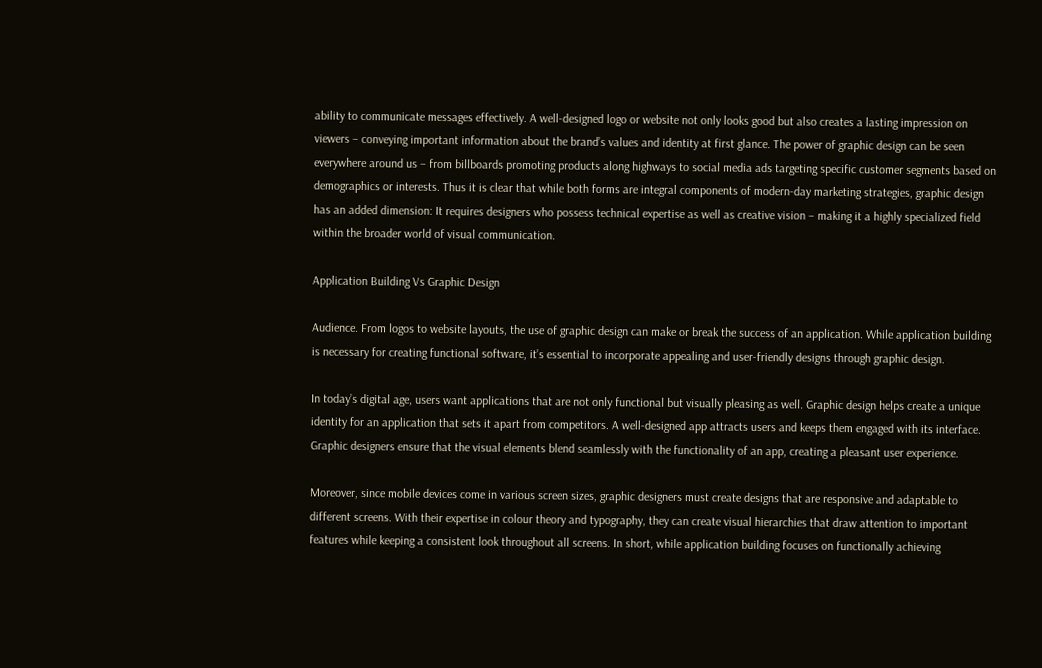ability to communicate messages effectively. A well-designed logo or website not only looks good but also creates a lasting impression on viewers – conveying important information about the brand’s values and identity at first glance. The power of graphic design can be seen everywhere around us – from billboards promoting products along highways to social media ads targeting specific customer segments based on demographics or interests. Thus it is clear that while both forms are integral components of modern-day marketing strategies, graphic design has an added dimension: It requires designers who possess technical expertise as well as creative vision – making it a highly specialized field within the broader world of visual communication.

Application Building Vs Graphic Design

Audience. From logos to website layouts, the use of graphic design can make or break the success of an application. While application building is necessary for creating functional software, it’s essential to incorporate appealing and user-friendly designs through graphic design.

In today’s digital age, users want applications that are not only functional but visually pleasing as well. Graphic design helps create a unique identity for an application that sets it apart from competitors. A well-designed app attracts users and keeps them engaged with its interface. Graphic designers ensure that the visual elements blend seamlessly with the functionality of an app, creating a pleasant user experience.

Moreover, since mobile devices come in various screen sizes, graphic designers must create designs that are responsive and adaptable to different screens. With their expertise in colour theory and typography, they can create visual hierarchies that draw attention to important features while keeping a consistent look throughout all screens. In short, while application building focuses on functionally achieving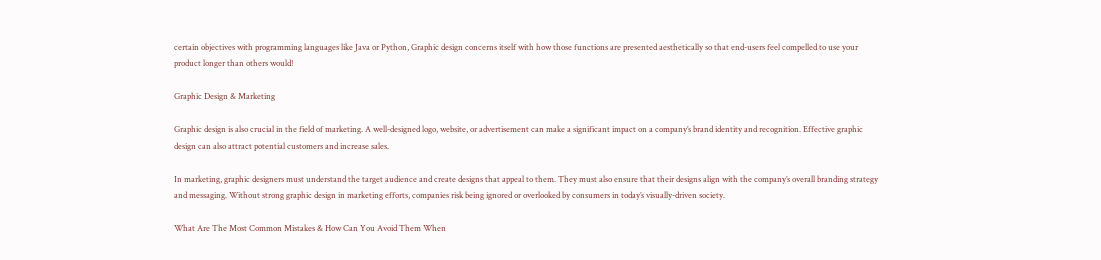certain objectives with programming languages like Java or Python, Graphic design concerns itself with how those functions are presented aesthetically so that end-users feel compelled to use your product longer than others would!

Graphic Design & Marketing

Graphic design is also crucial in the field of marketing. A well-designed logo, website, or advertisement can make a significant impact on a company’s brand identity and recognition. Effective graphic design can also attract potential customers and increase sales.

In marketing, graphic designers must understand the target audience and create designs that appeal to them. They must also ensure that their designs align with the company’s overall branding strategy and messaging. Without strong graphic design in marketing efforts, companies risk being ignored or overlooked by consumers in today’s visually-driven society.

What Are The Most Common Mistakes & How Can You Avoid Them When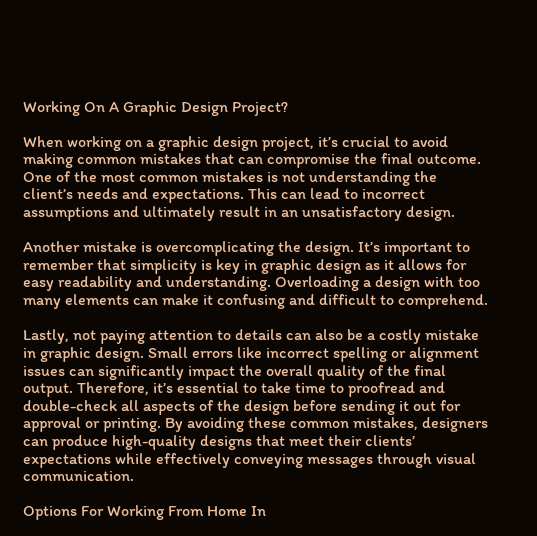Working On A Graphic Design Project?

When working on a graphic design project, it’s crucial to avoid making common mistakes that can compromise the final outcome. One of the most common mistakes is not understanding the client’s needs and expectations. This can lead to incorrect assumptions and ultimately result in an unsatisfactory design.

Another mistake is overcomplicating the design. It’s important to remember that simplicity is key in graphic design as it allows for easy readability and understanding. Overloading a design with too many elements can make it confusing and difficult to comprehend.

Lastly, not paying attention to details can also be a costly mistake in graphic design. Small errors like incorrect spelling or alignment issues can significantly impact the overall quality of the final output. Therefore, it’s essential to take time to proofread and double-check all aspects of the design before sending it out for approval or printing. By avoiding these common mistakes, designers can produce high-quality designs that meet their clients’ expectations while effectively conveying messages through visual communication.

Options For Working From Home In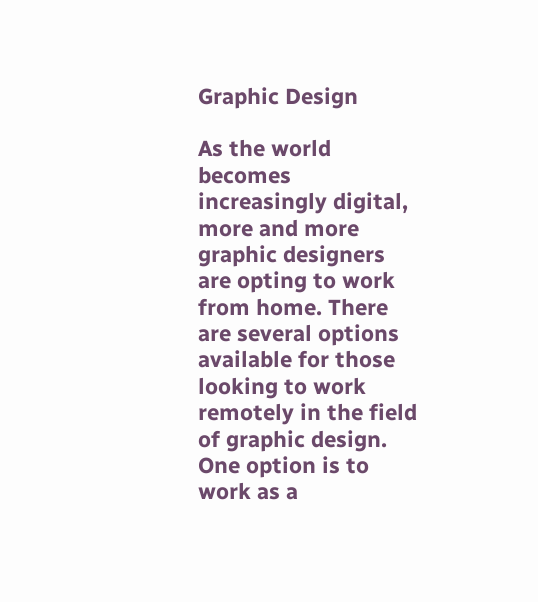Graphic Design

As the world becomes increasingly digital, more and more graphic designers are opting to work from home. There are several options available for those looking to work remotely in the field of graphic design. One option is to work as a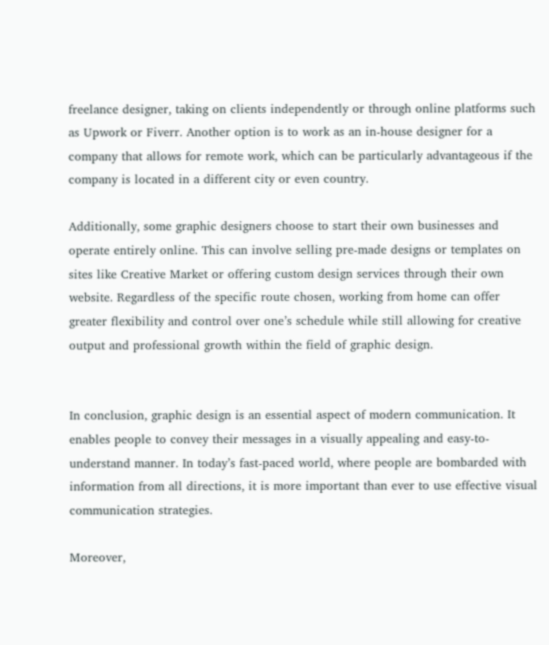freelance designer, taking on clients independently or through online platforms such as Upwork or Fiverr. Another option is to work as an in-house designer for a company that allows for remote work, which can be particularly advantageous if the company is located in a different city or even country.

Additionally, some graphic designers choose to start their own businesses and operate entirely online. This can involve selling pre-made designs or templates on sites like Creative Market or offering custom design services through their own website. Regardless of the specific route chosen, working from home can offer greater flexibility and control over one’s schedule while still allowing for creative output and professional growth within the field of graphic design.


In conclusion, graphic design is an essential aspect of modern communication. It enables people to convey their messages in a visually appealing and easy-to-understand manner. In today’s fast-paced world, where people are bombarded with information from all directions, it is more important than ever to use effective visual communication strategies.

Moreover,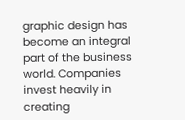graphic design has become an integral part of the business world. Companies invest heavily in creating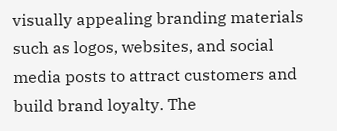visually appealing branding materials such as logos, websites, and social media posts to attract customers and build brand loyalty. The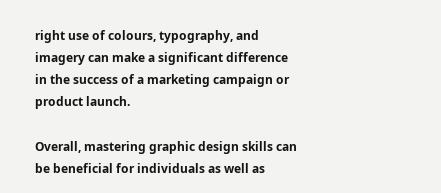right use of colours, typography, and imagery can make a significant difference in the success of a marketing campaign or product launch.

Overall, mastering graphic design skills can be beneficial for individuals as well as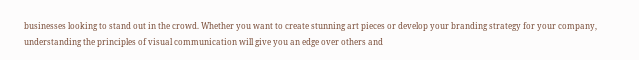businesses looking to stand out in the crowd. Whether you want to create stunning art pieces or develop your branding strategy for your company, understanding the principles of visual communication will give you an edge over others and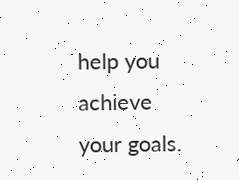help you achieve your goals.